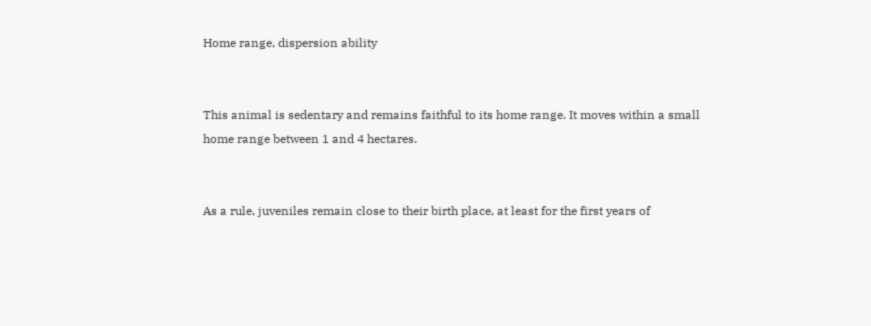Home range, dispersion ability


This animal is sedentary and remains faithful to its home range. It moves within a small home range between 1 and 4 hectares.


As a rule, juveniles remain close to their birth place, at least for the first years of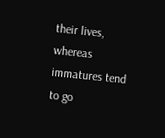their lives, whereas immatures tend to go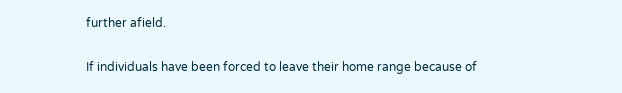further afield.

If individuals have been forced to leave their home range because of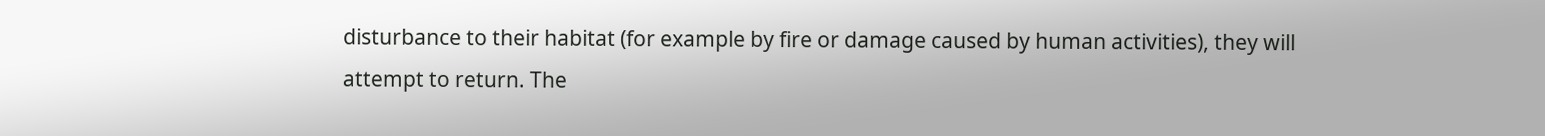disturbance to their habitat (for example by fire or damage caused by human activities), they will attempt to return. The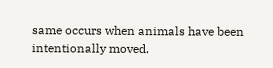same occurs when animals have been intentionally moved.